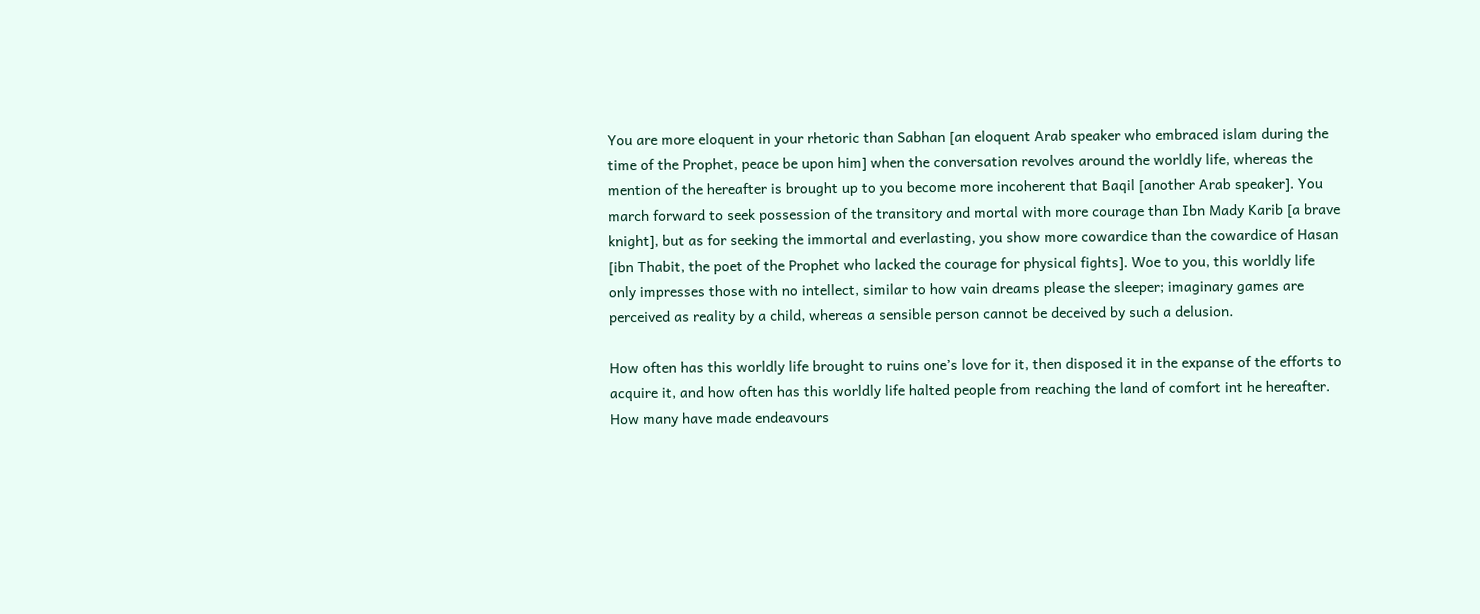You are more eloquent in your rhetoric than Sabhan [an eloquent Arab speaker who embraced islam during the time of the Prophet, peace be upon him] when the conversation revolves around the worldly life, whereas the mention of the hereafter is brought up to you become more incoherent that Baqil [another Arab speaker]. You march forward to seek possession of the transitory and mortal with more courage than Ibn Mady Karib [a brave knight], but as for seeking the immortal and everlasting, you show more cowardice than the cowardice of Hasan [ibn Thabit, the poet of the Prophet who lacked the courage for physical fights]. Woe to you, this worldly life only impresses those with no intellect, similar to how vain dreams please the sleeper; imaginary games are perceived as reality by a child, whereas a sensible person cannot be deceived by such a delusion.

How often has this worldly life brought to ruins one’s love for it, then disposed it in the expanse of the efforts to acquire it, and how often has this worldly life halted people from reaching the land of comfort int he hereafter. How many have made endeavours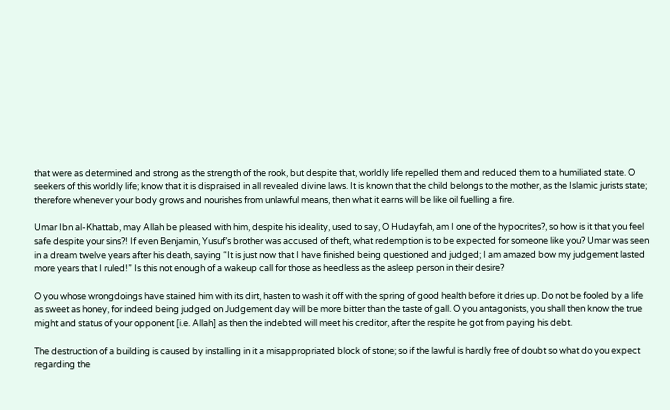that were as determined and strong as the strength of the rook, but despite that, worldly life repelled them and reduced them to a humiliated state. O seekers of this worldly life; know that it is dispraised in all revealed divine laws. It is known that the child belongs to the mother, as the Islamic jurists state; therefore whenever your body grows and nourishes from unlawful means, then what it earns will be like oil fuelling a fire.

Umar Ibn al-Khattab, may Allah be pleased with him, despite his ideality, used to say, O Hudayfah, am I one of the hypocrites?, so how is it that you feel safe despite your sins?! If even Benjamin, Yusuf’s brother was accused of theft, what redemption is to be expected for someone like you? Umar was seen in a dream twelve years after his death, saying “It is just now that I have finished being questioned and judged; I am amazed bow my judgement lasted more years that I ruled!” Is this not enough of a wakeup call for those as heedless as the asleep person in their desire?

O you whose wrongdoings have stained him with its dirt, hasten to wash it off with the spring of good health before it dries up. Do not be fooled by a life as sweet as honey, for indeed being judged on Judgement day will be more bitter than the taste of gall. O you antagonists, you shall then know the true might and status of your opponent [i.e. Allah] as then the indebted will meet his creditor, after the respite he got from paying his debt.

The destruction of a building is caused by installing in it a misappropriated block of stone; so if the lawful is hardly free of doubt so what do you expect regarding the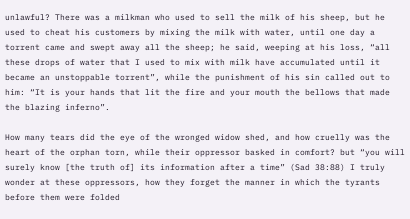unlawful? There was a milkman who used to sell the milk of his sheep, but he used to cheat his customers by mixing the milk with water, until one day a torrent came and swept away all the sheep; he said, weeping at his loss, “all these drops of water that I used to mix with milk have accumulated until it became an unstoppable torrent”, while the punishment of his sin called out to him: “It is your hands that lit the fire and your mouth the bellows that made the blazing inferno”.

How many tears did the eye of the wronged widow shed, and how cruelly was the heart of the orphan torn, while their oppressor basked in comfort? but “you will surely know [the truth of] its information after a time” (Sad 38:88) I truly wonder at these oppressors, how they forget the manner in which the tyrants before them were folded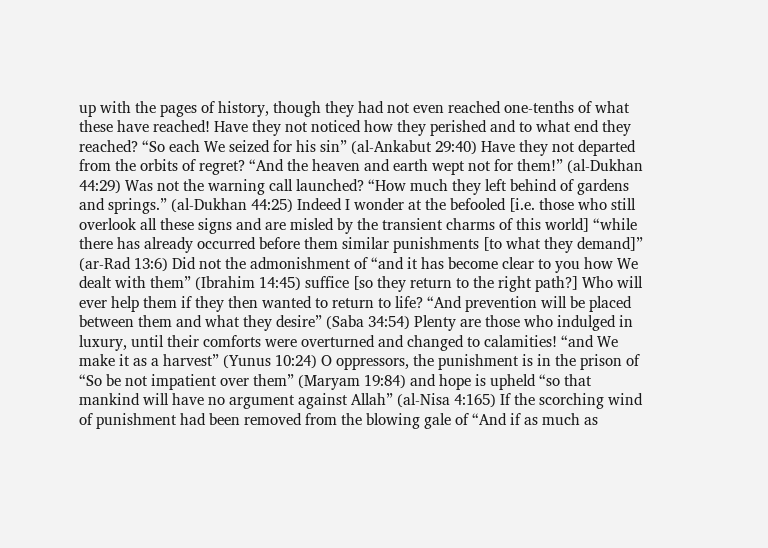up with the pages of history, though they had not even reached one-tenths of what these have reached! Have they not noticed how they perished and to what end they reached? “So each We seized for his sin” (al-Ankabut 29:40) Have they not departed from the orbits of regret? “And the heaven and earth wept not for them!” (al-Dukhan 44:29) Was not the warning call launched? “How much they left behind of gardens and springs.” (al-Dukhan 44:25) Indeed I wonder at the befooled [i.e. those who still overlook all these signs and are misled by the transient charms of this world] “while there has already occurred before them similar punishments [to what they demand]” (ar-Rad 13:6) Did not the admonishment of “and it has become clear to you how We dealt with them” (Ibrahim 14:45) suffice [so they return to the right path?] Who will ever help them if they then wanted to return to life? “And prevention will be placed between them and what they desire” (Saba 34:54) Plenty are those who indulged in luxury, until their comforts were overturned and changed to calamities! “and We make it as a harvest” (Yunus 10:24) O oppressors, the punishment is in the prison of “So be not impatient over them” (Maryam 19:84) and hope is upheld “so that mankind will have no argument against Allah” (al-Nisa 4:165) If the scorching wind of punishment had been removed from the blowing gale of “And if as much as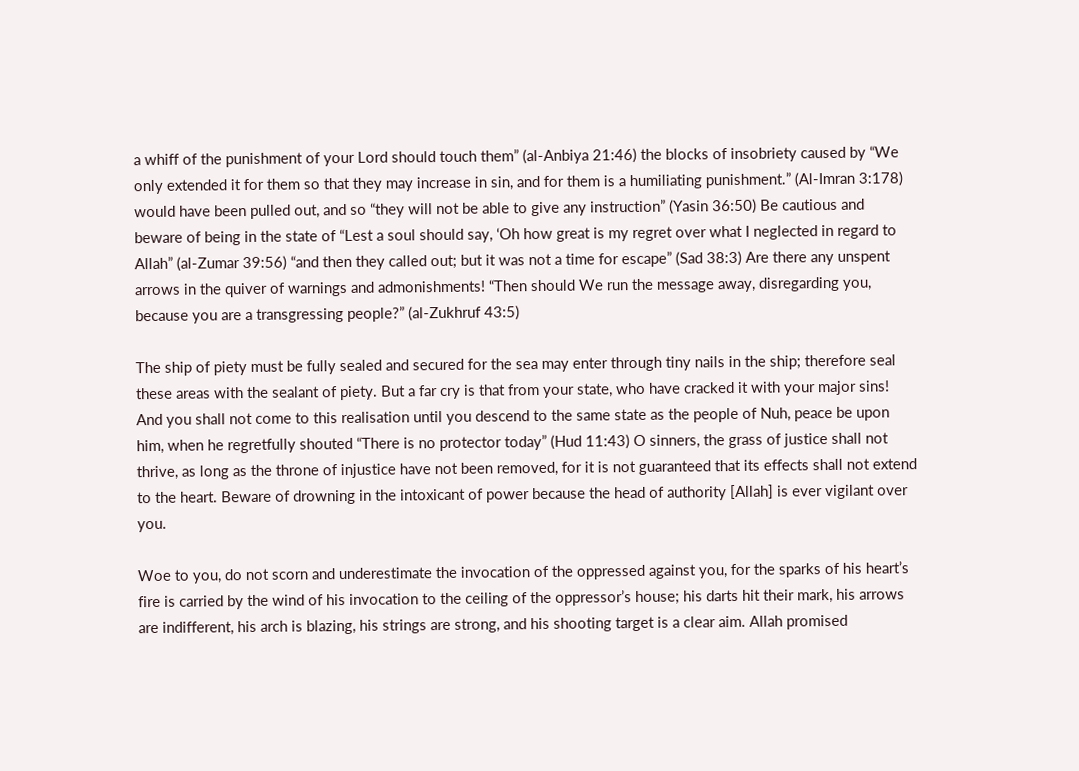a whiff of the punishment of your Lord should touch them” (al-Anbiya 21:46) the blocks of insobriety caused by “We only extended it for them so that they may increase in sin, and for them is a humiliating punishment.” (Al-Imran 3:178) would have been pulled out, and so “they will not be able to give any instruction” (Yasin 36:50) Be cautious and beware of being in the state of “Lest a soul should say, ‘Oh how great is my regret over what I neglected in regard to Allah” (al-Zumar 39:56) “and then they called out; but it was not a time for escape” (Sad 38:3) Are there any unspent arrows in the quiver of warnings and admonishments! “Then should We run the message away, disregarding you, because you are a transgressing people?” (al-Zukhruf 43:5)

The ship of piety must be fully sealed and secured for the sea may enter through tiny nails in the ship; therefore seal these areas with the sealant of piety. But a far cry is that from your state, who have cracked it with your major sins! And you shall not come to this realisation until you descend to the same state as the people of Nuh, peace be upon him, when he regretfully shouted “There is no protector today” (Hud 11:43) O sinners, the grass of justice shall not thrive, as long as the throne of injustice have not been removed, for it is not guaranteed that its effects shall not extend to the heart. Beware of drowning in the intoxicant of power because the head of authority [Allah] is ever vigilant over you.

Woe to you, do not scorn and underestimate the invocation of the oppressed against you, for the sparks of his heart’s fire is carried by the wind of his invocation to the ceiling of the oppressor’s house; his darts hit their mark, his arrows are indifferent, his arch is blazing, his strings are strong, and his shooting target is a clear aim. Allah promised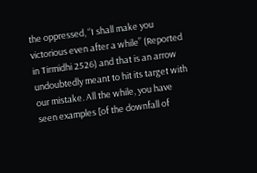the oppressed, “I shall make you victorious even after a while” (Reported in Tirmidhi 2526) and that is an arrow undoubtedly meant to hit its target with our mistake. All the while, you have seen examples [of the downfall of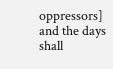oppressors] and the days shall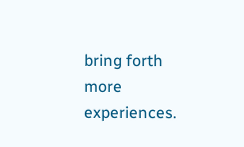bring forth more experiences.